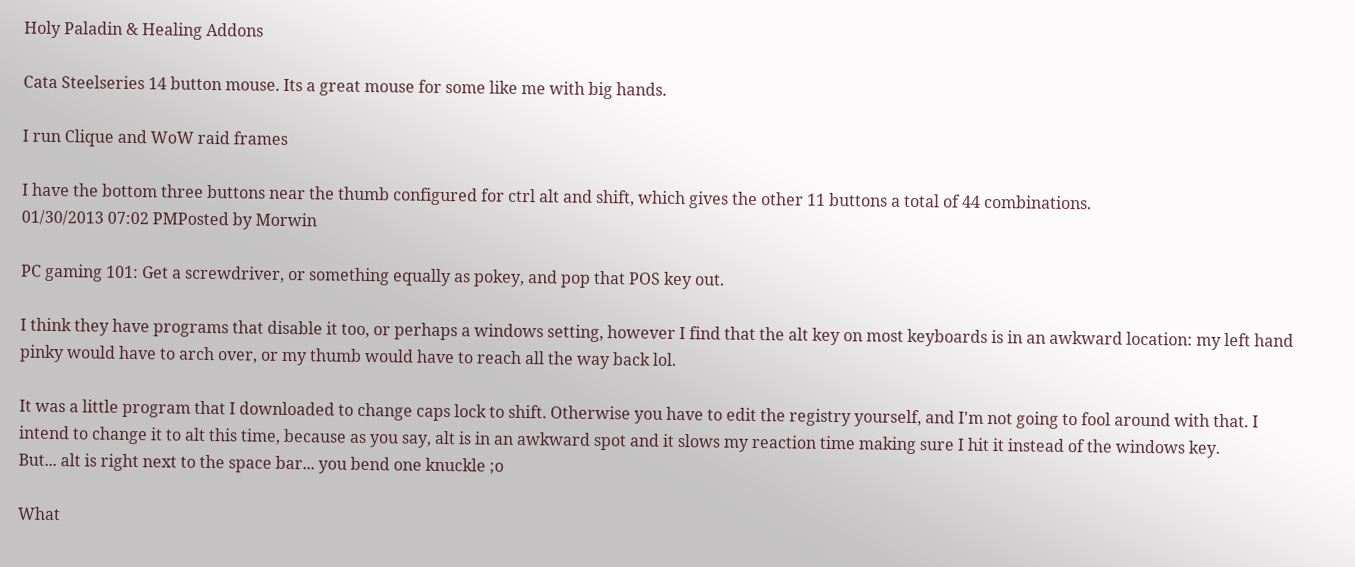Holy Paladin & Healing Addons

Cata Steelseries 14 button mouse. Its a great mouse for some like me with big hands.

I run Clique and WoW raid frames

I have the bottom three buttons near the thumb configured for ctrl alt and shift, which gives the other 11 buttons a total of 44 combinations.
01/30/2013 07:02 PMPosted by Morwin

PC gaming 101: Get a screwdriver, or something equally as pokey, and pop that POS key out.

I think they have programs that disable it too, or perhaps a windows setting, however I find that the alt key on most keyboards is in an awkward location: my left hand pinky would have to arch over, or my thumb would have to reach all the way back lol.

It was a little program that I downloaded to change caps lock to shift. Otherwise you have to edit the registry yourself, and I'm not going to fool around with that. I intend to change it to alt this time, because as you say, alt is in an awkward spot and it slows my reaction time making sure I hit it instead of the windows key.
But... alt is right next to the space bar... you bend one knuckle ;o

What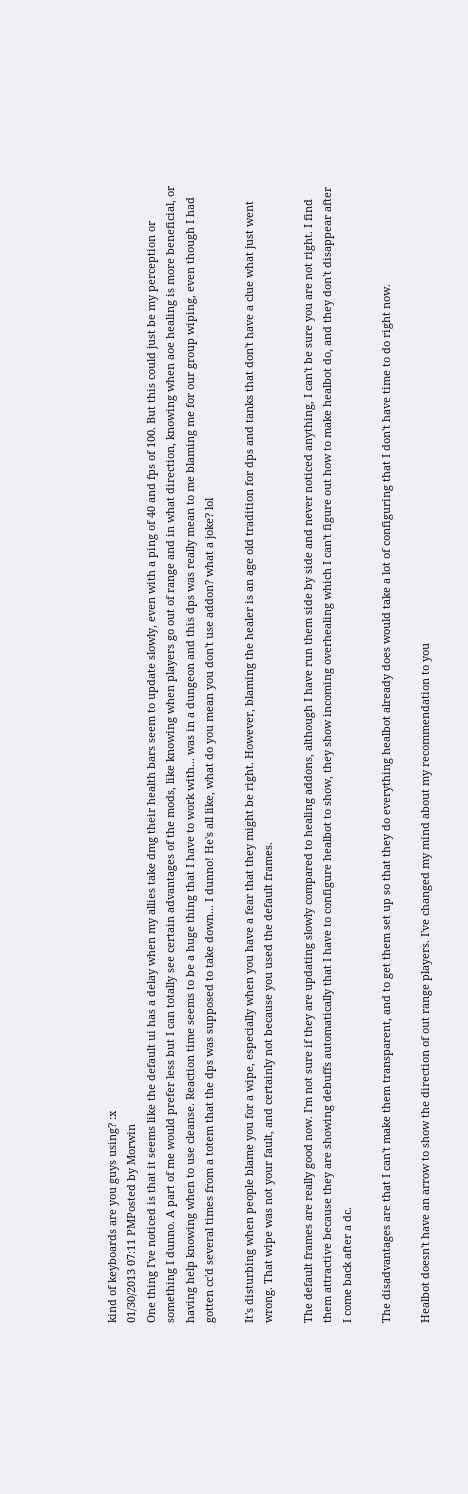kind of keyboards are you guys using? :x
01/30/2013 07:11 PMPosted by Morwin
One thing I've noticed is that it seems like the default ui has a delay when my allies take dmg their health bars seem to update slowly, even with a ping of 40 and fps of 100. But this could just be my perception or something I dunno. A part of me would prefer less but I can totally see certain advantages of the mods, like knowing when players go out of range and in what direction, knowing when aoe healing is more beneficial, or having help knowing when to use cleanse. Reaction time seems to be a huge thing that I have to work with... was in a dungeon and this dps was really mean to me blaming me for our group wiping, even though I had gotten cc'd several times from a totem that the dps was supposed to take down... I dunno! He's all like, what do you mean you don't use addon? what a joke? lol

It's disturbing when people blame you for a wipe, especially when you have a fear that they might be right. However, blaming the healer is an age old tradition for dps and tanks that don't have a clue what just went wrong. That wipe was not your fault, and certainly not because you used the default frames.

The default frames are really good now. I'm not sure if they are updating slowly compared to healing addons, although I have run them side by side and never noticed anything, I can't be sure you are not right. I find them attractive because they are showing debuffs automatically that I have to configure healbot to show, they show incoming overhealing which I can't figure out how to make healbot do, and they don't disappear after I come back after a dc.

The disadvantages are that I can't make them transparent, and to get them set up so that they do everything healbot already does would take a lot of configuring that I don't have time to do right now.

Healbot doesn't have an arrow to show the direction of out range players. I've changed my mind about my recommendation to you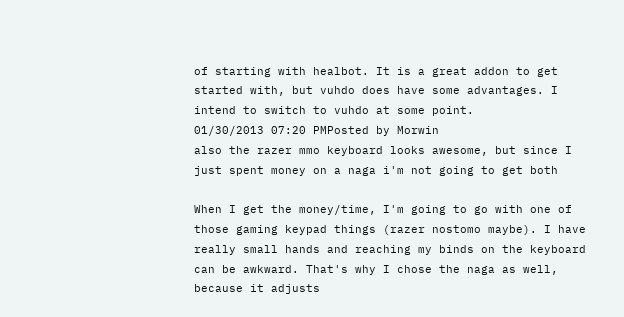of starting with healbot. It is a great addon to get started with, but vuhdo does have some advantages. I intend to switch to vuhdo at some point.
01/30/2013 07:20 PMPosted by Morwin
also the razer mmo keyboard looks awesome, but since I just spent money on a naga i'm not going to get both

When I get the money/time, I'm going to go with one of those gaming keypad things (razer nostomo maybe). I have really small hands and reaching my binds on the keyboard can be awkward. That's why I chose the naga as well, because it adjusts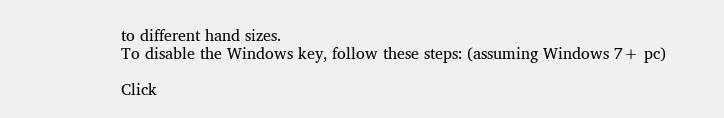to different hand sizes.
To disable the Windows key, follow these steps: (assuming Windows 7+ pc)

Click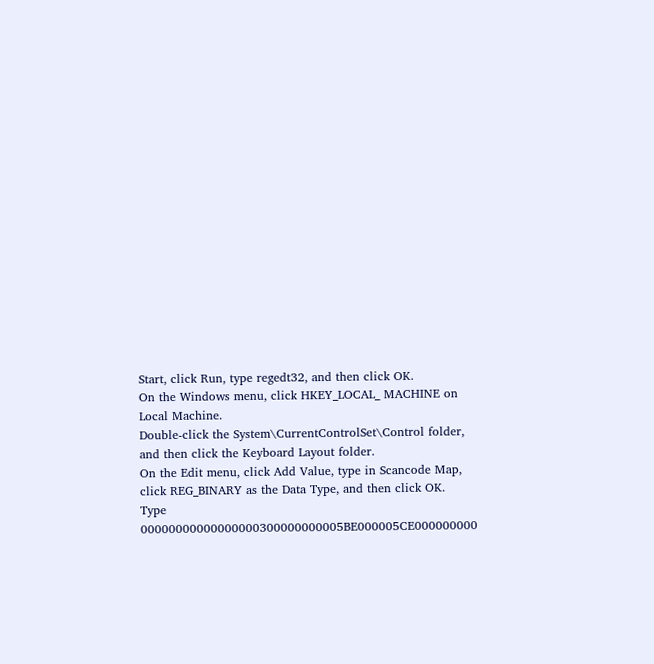Start, click Run, type regedt32, and then click OK.
On the Windows menu, click HKEY_LOCAL_ MACHINE on Local Machine.
Double-click the System\CurrentControlSet\Control folder, and then click the Keyboard Layout folder.
On the Edit menu, click Add Value, type in Scancode Map, click REG_BINARY as the Data Type, and then click OK.
Type 00000000000000000300000000005BE000005CE000000000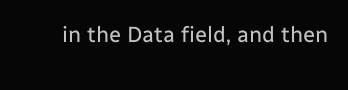in the Data field, and then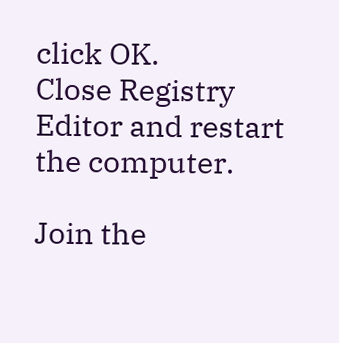click OK.
Close Registry Editor and restart the computer.

Join the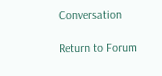Conversation

Return to Forum